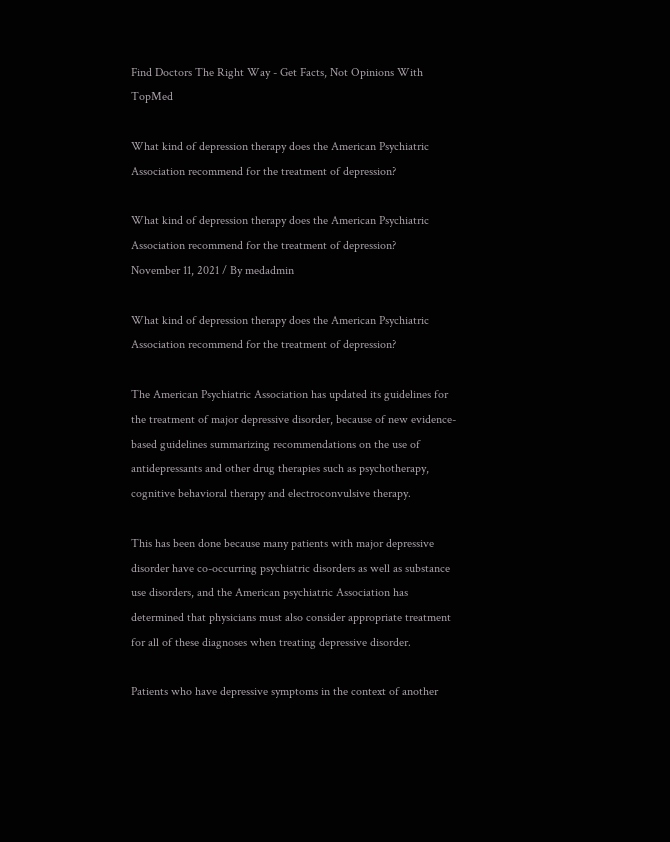Find Doctors The Right Way - Get Facts, Not Opinions With TopMed

What kind of depression therapy does the American Psychiatric Association recommend for the treatment of depression?

What kind of depression therapy does the American Psychiatric Association recommend for the treatment of depression?
November 11, 2021 / By medadmin

What kind of depression therapy does the American Psychiatric Association recommend for the treatment of depression?

The American Psychiatric Association has updated its guidelines for the treatment of major depressive disorder, because of new evidence-based guidelines summarizing recommendations on the use of antidepressants and other drug therapies such as psychotherapy, cognitive behavioral therapy and electroconvulsive therapy.

This has been done because many patients with major depressive disorder have co-occurring psychiatric disorders as well as substance use disorders, and the American psychiatric Association has determined that physicians must also consider appropriate treatment for all of these diagnoses when treating depressive disorder.

Patients who have depressive symptoms in the context of another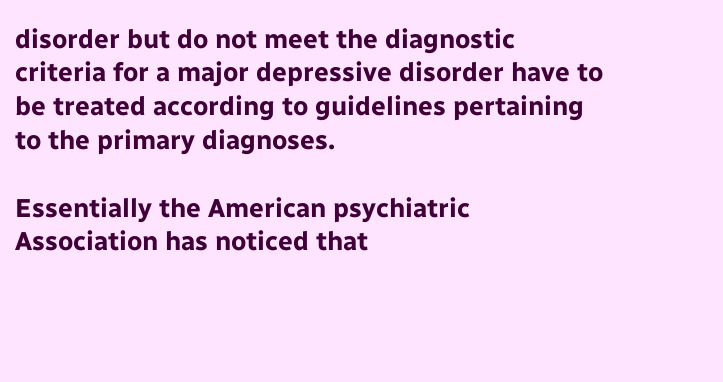disorder but do not meet the diagnostic criteria for a major depressive disorder have to be treated according to guidelines pertaining to the primary diagnoses.

Essentially the American psychiatric Association has noticed that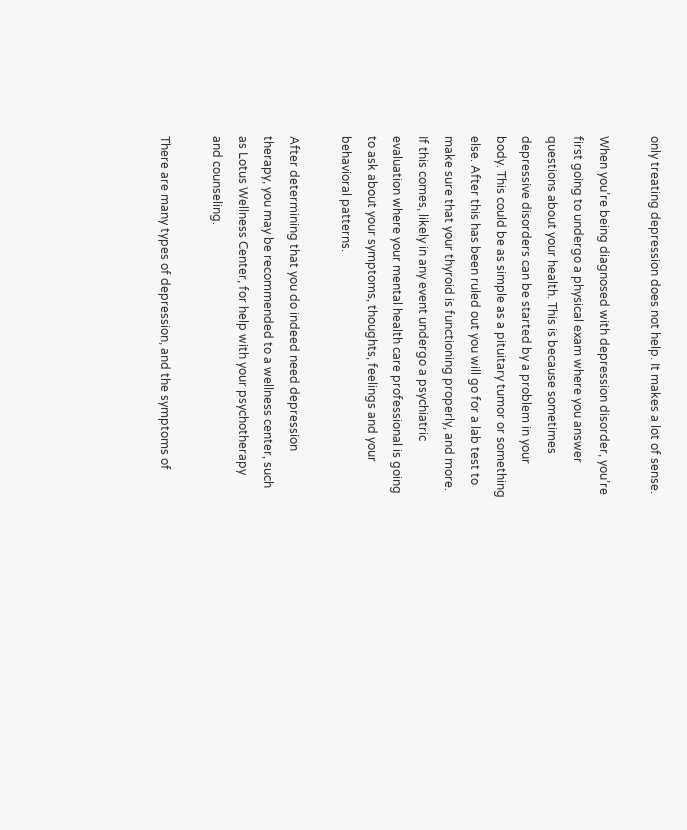only treating depression does not help. It makes a lot of sense.

When you’re being diagnosed with depression disorder, you’re first going to undergo a physical exam where you answer questions about your health. This is because sometimes depressive disorders can be started by a problem in your body. This could be as simple as a pituitary tumor or something else. After this has been ruled out you will go for a lab test to make sure that your thyroid is functioning properly, and more. If this comes, likely in any event undergo a psychiatric evaluation where your mental health care professional is going to ask about your symptoms, thoughts, feelings and your behavioral patterns.

After determining that you do indeed need depression therapy, you may be recommended to a wellness center, such as Lotus Wellness Center, for help with your psychotherapy and counseling.

There are many types of depression, and the symptoms of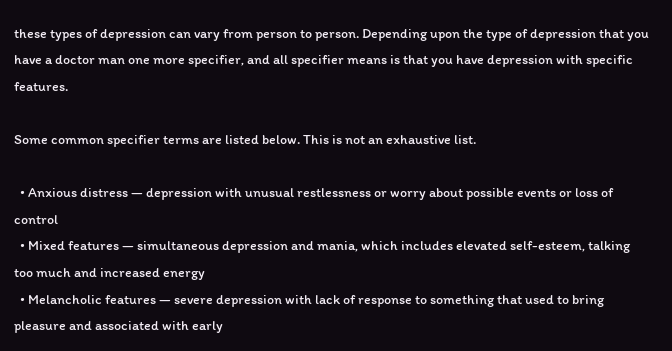these types of depression can vary from person to person. Depending upon the type of depression that you have a doctor man one more specifier, and all specifier means is that you have depression with specific features.

Some common specifier terms are listed below. This is not an exhaustive list.

  • Anxious distress — depression with unusual restlessness or worry about possible events or loss of control
  • Mixed features — simultaneous depression and mania, which includes elevated self-esteem, talking too much and increased energy
  • Melancholic features — severe depression with lack of response to something that used to bring pleasure and associated with early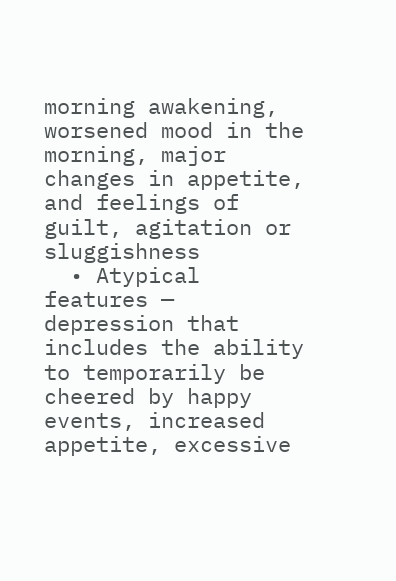morning awakening, worsened mood in the morning, major changes in appetite, and feelings of guilt, agitation or sluggishness
  • Atypical features — depression that includes the ability to temporarily be cheered by happy events, increased appetite, excessive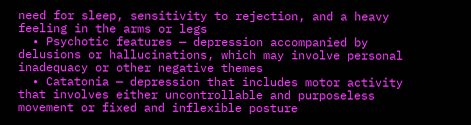need for sleep, sensitivity to rejection, and a heavy feeling in the arms or legs
  • Psychotic features — depression accompanied by delusions or hallucinations, which may involve personal inadequacy or other negative themes
  • Catatonia — depression that includes motor activity that involves either uncontrollable and purposeless movement or fixed and inflexible posture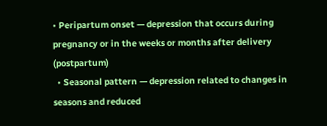• Peripartum onset — depression that occurs during pregnancy or in the weeks or months after delivery (postpartum)
  • Seasonal pattern — depression related to changes in seasons and reduced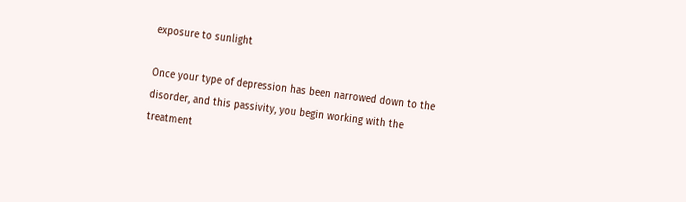exposure to sunlight

Once your type of depression has been narrowed down to the disorder, and this passivity, you begin working with the treatment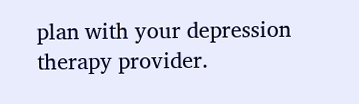plan with your depression therapy provider.